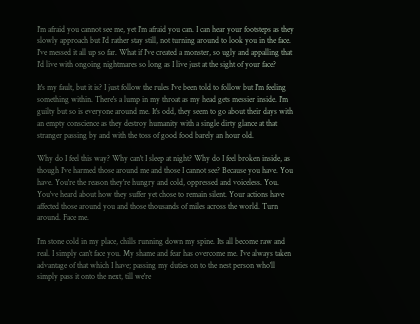I'm afraid you cannot see me, yet I'm afraid you can. I can hear your footsteps as they slowly approach but I'd rather stay still, not turning around to look you in the face. I've messed it all up so far. What if I've created a monster, so ugly and appalling that I'd live with ongoing nightmares so long as I live just at the sight of your face?

It's my fault, but it is? I just follow the rules I've been told to follow but I'm feeling something within. There's a lump in my throat as my head gets messier inside. I'm guilty but so is everyone around me. It's odd, they seem to go about their days with an empty conscience as they destroy humanity with a single dirty glance at that stranger passing by and with the toss of good food barely an hour old.

Why do I feel this way? Why can't I sleep at night? Why do I feel broken inside, as though I've harmed those around me and those I cannot see? Because you have. You have. You're the reason they're hungry and cold, oppressed and voiceless. You. You've heard about how they suffer yet chose to remain silent. Your actions have affected those around you and those thousands of miles across the world. Turn around. Face me.

I'm stone cold in my place, chills running down my spine. Its all become raw and real. I simply can't face you. My shame and fear has overcome me. I've always taken advantage of that which I have; passing my duties on to the nest person who'll simply pass it onto the next, till we're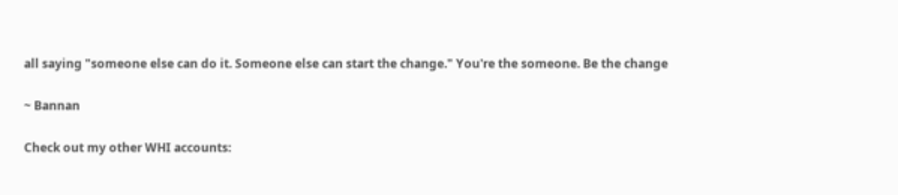all saying "someone else can do it. Someone else can start the change." You're the someone. Be the change

~ Bannan

Check out my other WHI accounts: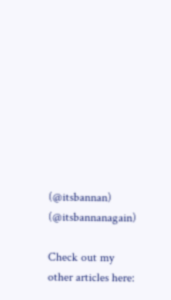(@itsbannan) (@itsbannanagain)

Check out my other articles here: